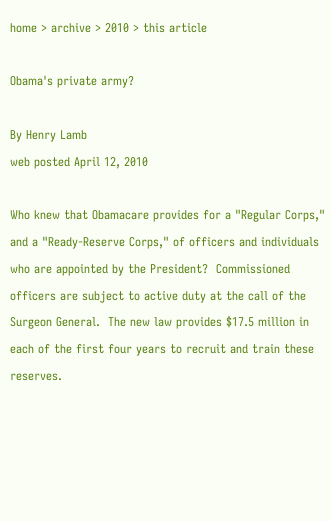home > archive > 2010 > this article

Obama's private army?

By Henry Lamb
web posted April 12, 2010

Who knew that Obamacare provides for a "Regular Corps," and a "Ready-Reserve Corps," of officers and individuals who are appointed by the President?  Commissioned officers are subject to active duty at the call of the Surgeon General.  The new law provides $17.5 million in each of the first four years to recruit and train these reserves.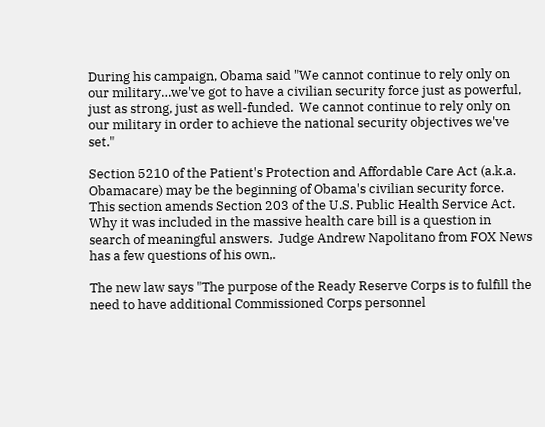During his campaign, Obama said "We cannot continue to rely only on our military…we've got to have a civilian security force just as powerful, just as strong, just as well-funded.  We cannot continue to rely only on our military in order to achieve the national security objectives we've set."

Section 5210 of the Patient's Protection and Affordable Care Act (a.k.a. Obamacare) may be the beginning of Obama's civilian security force.  This section amends Section 203 of the U.S. Public Health Service Act.  Why it was included in the massive health care bill is a question in search of meaningful answers.  Judge Andrew Napolitano from FOX News  has a few questions of his own,.

The new law says "The purpose of the Ready Reserve Corps is to fulfill the need to have additional Commissioned Corps personnel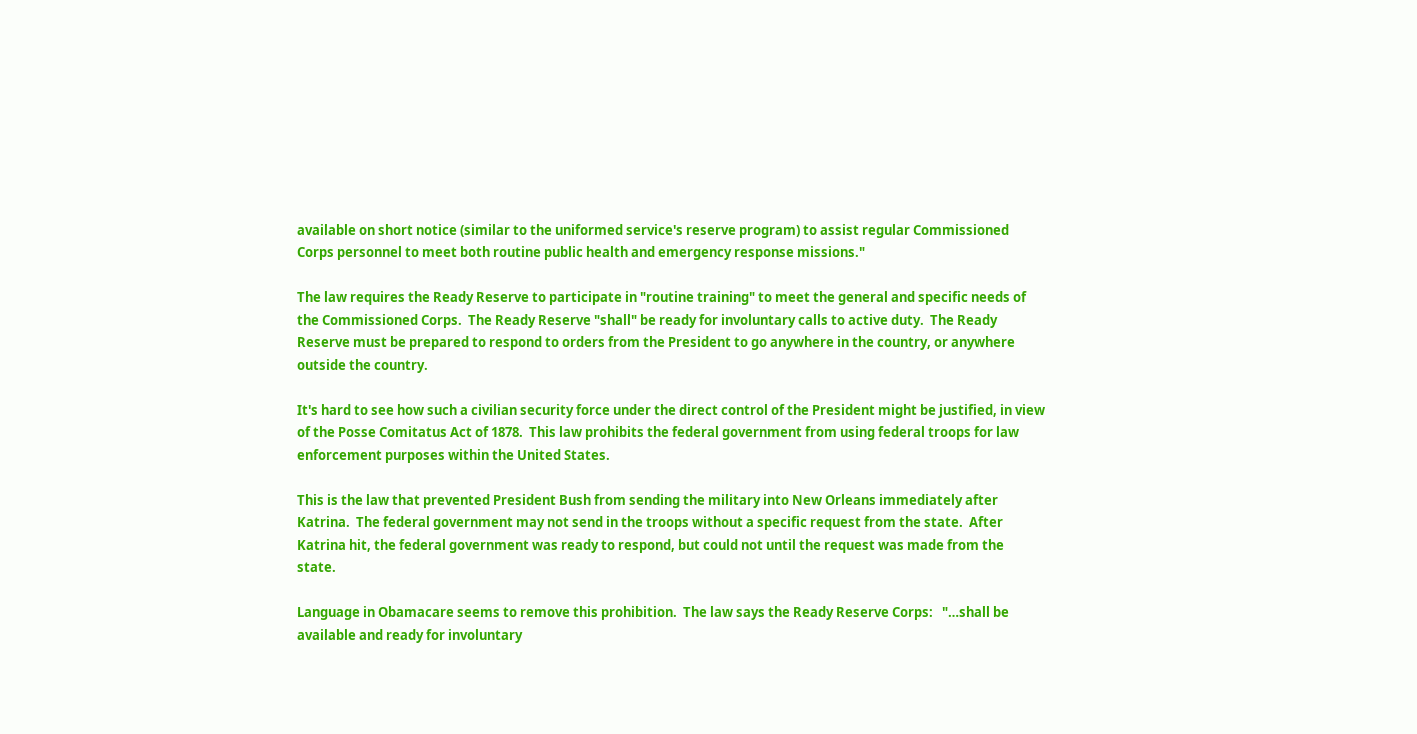available on short notice (similar to the uniformed service's reserve program) to assist regular Commissioned Corps personnel to meet both routine public health and emergency response missions."

The law requires the Ready Reserve to participate in "routine training" to meet the general and specific needs of the Commissioned Corps.  The Ready Reserve "shall" be ready for involuntary calls to active duty.  The Ready Reserve must be prepared to respond to orders from the President to go anywhere in the country, or anywhere outside the country.

It's hard to see how such a civilian security force under the direct control of the President might be justified, in view of the Posse Comitatus Act of 1878.  This law prohibits the federal government from using federal troops for law enforcement purposes within the United States.

This is the law that prevented President Bush from sending the military into New Orleans immediately after Katrina.  The federal government may not send in the troops without a specific request from the state.  After Katrina hit, the federal government was ready to respond, but could not until the request was made from the state.

Language in Obamacare seems to remove this prohibition.  The law says the Ready Reserve Corps:   "…shall be available and ready for involuntary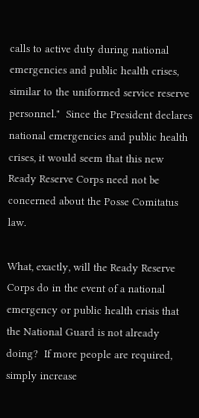calls to active duty during national emergencies and public health crises, similar to the uniformed service reserve personnel."  Since the President declares national emergencies and public health crises, it would seem that this new Ready Reserve Corps need not be concerned about the Posse Comitatus law.

What, exactly, will the Ready Reserve Corps do in the event of a national emergency or public health crisis that the National Guard is not already doing?  If more people are required, simply increase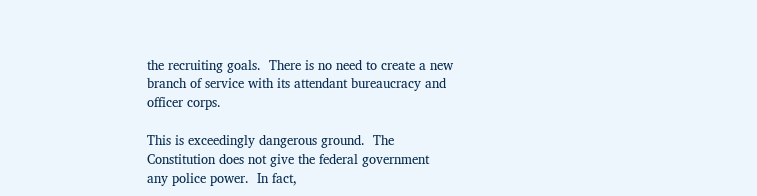the recruiting goals.  There is no need to create a new branch of service with its attendant bureaucracy and officer corps.

This is exceedingly dangerous ground.  The Constitution does not give the federal government any police power.  In fact,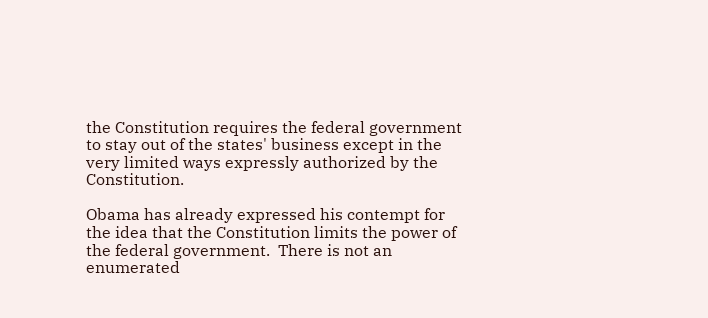the Constitution requires the federal government to stay out of the states' business except in the very limited ways expressly authorized by the Constitution.

Obama has already expressed his contempt for the idea that the Constitution limits the power of the federal government.  There is not an enumerated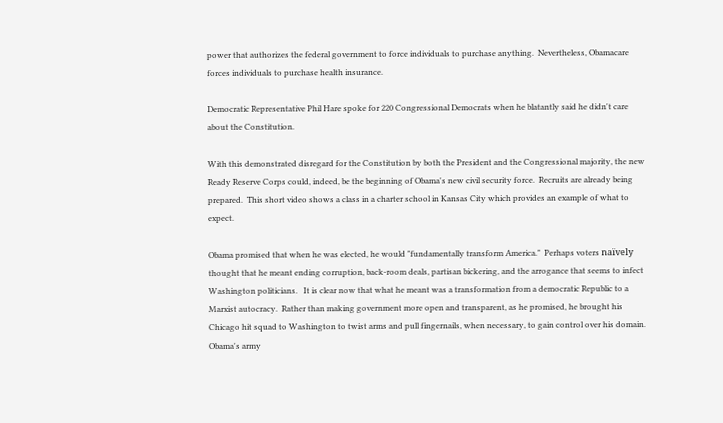power that authorizes the federal government to force individuals to purchase anything.  Nevertheless, Obamacare forces individuals to purchase health insurance.

Democratic Representative Phil Hare spoke for 220 Congressional Democrats when he blatantly said he didn't care about the Constitution.

With this demonstrated disregard for the Constitution by both the President and the Congressional majority, the new Ready Reserve Corps could, indeed, be the beginning of Obama's new civil security force.  Recruits are already being prepared.  This short video shows a class in a charter school in Kansas City which provides an example of what to expect.

Obama promised that when he was elected, he would "fundamentally transform America."  Perhaps voters naïvely thought that he meant ending corruption, back-room deals, partisan bickering, and the arrogance that seems to infect Washington politicians.   It is clear now that what he meant was a transformation from a democratic Republic to a Marxist autocracy.  Rather than making government more open and transparent, as he promised, he brought his Chicago hit squad to Washington to twist arms and pull fingernails, when necessary, to gain control over his domain. Obama's army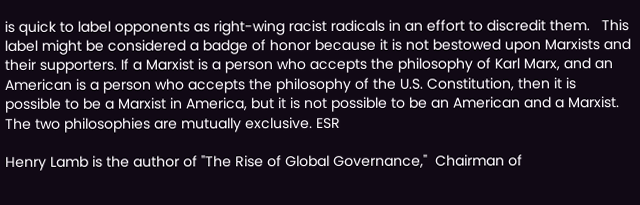is quick to label opponents as right-wing racist radicals in an effort to discredit them.   This label might be considered a badge of honor because it is not bestowed upon Marxists and their supporters. If a Marxist is a person who accepts the philosophy of Karl Marx, and an American is a person who accepts the philosophy of the U.S. Constitution, then it is possible to be a Marxist in America, but it is not possible to be an American and a Marxist.  The two philosophies are mutually exclusive. ESR

Henry Lamb is the author of "The Rise of Global Governance,"  Chairman of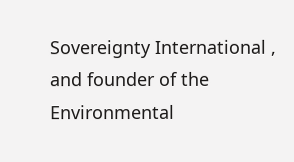Sovereignty International , and founder of the Environmental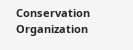Conservation Organization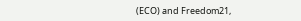(ECO) and Freedom21,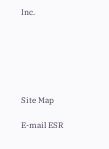Inc.






Site Map

E-mail ESR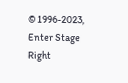© 1996-2023, Enter Stage Right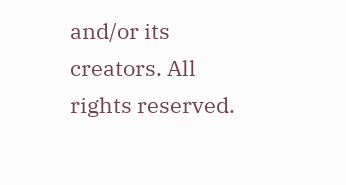and/or its creators. All rights reserved.